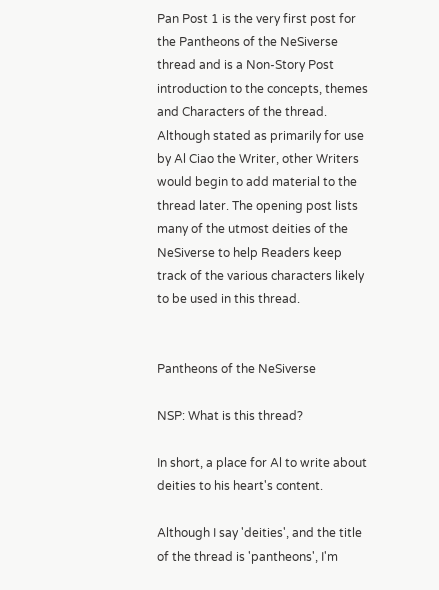Pan Post 1 is the very first post for the Pantheons of the NeSiverse thread and is a Non-Story Post introduction to the concepts, themes and Characters of the thread. Although stated as primarily for use by Al Ciao the Writer, other Writers would begin to add material to the thread later. The opening post lists many of the utmost deities of the NeSiverse to help Readers keep track of the various characters likely to be used in this thread.


Pantheons of the NeSiverse

NSP: What is this thread?

In short, a place for Al to write about deities to his heart's content.

Although I say 'deities', and the title of the thread is 'pantheons', I'm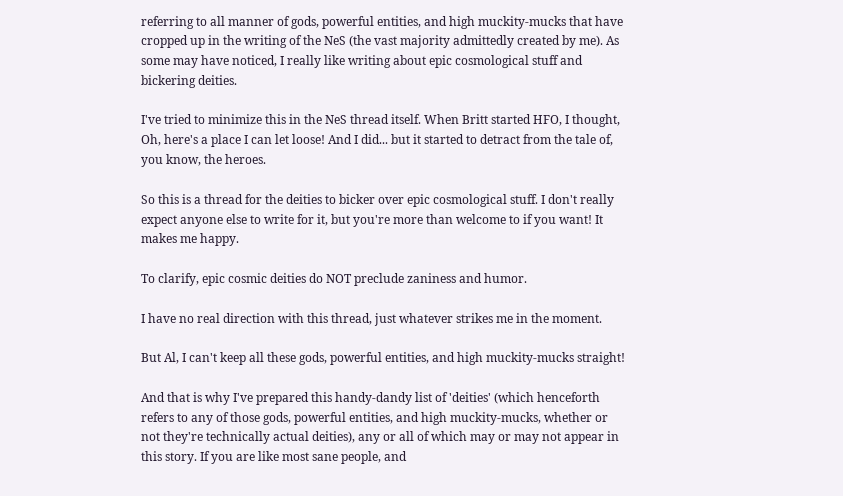referring to all manner of gods, powerful entities, and high muckity-mucks that have cropped up in the writing of the NeS (the vast majority admittedly created by me). As some may have noticed, I really like writing about epic cosmological stuff and bickering deities.

I've tried to minimize this in the NeS thread itself. When Britt started HFO, I thought, Oh, here's a place I can let loose! And I did... but it started to detract from the tale of, you know, the heroes.

So this is a thread for the deities to bicker over epic cosmological stuff. I don't really expect anyone else to write for it, but you're more than welcome to if you want! It makes me happy.

To clarify, epic cosmic deities do NOT preclude zaniness and humor.

I have no real direction with this thread, just whatever strikes me in the moment.

But Al, I can't keep all these gods, powerful entities, and high muckity-mucks straight!

And that is why I've prepared this handy-dandy list of 'deities' (which henceforth refers to any of those gods, powerful entities, and high muckity-mucks, whether or not they're technically actual deities), any or all of which may or may not appear in this story. If you are like most sane people, and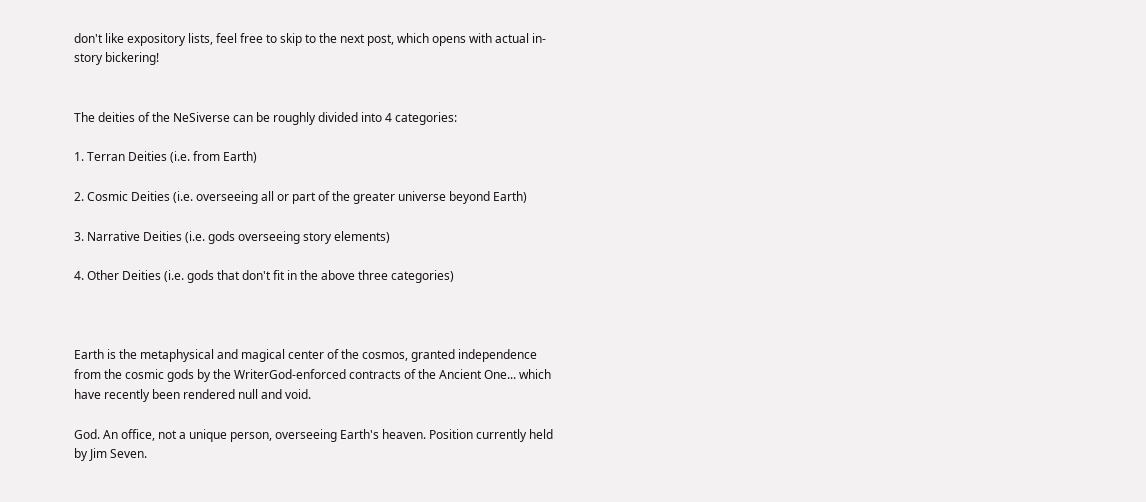don't like expository lists, feel free to skip to the next post, which opens with actual in-story bickering!


The deities of the NeSiverse can be roughly divided into 4 categories:

1. Terran Deities (i.e. from Earth)

2. Cosmic Deities (i.e. overseeing all or part of the greater universe beyond Earth)

3. Narrative Deities (i.e. gods overseeing story elements)

4. Other Deities (i.e. gods that don't fit in the above three categories)



Earth is the metaphysical and magical center of the cosmos, granted independence from the cosmic gods by the WriterGod-enforced contracts of the Ancient One... which have recently been rendered null and void.

God. An office, not a unique person, overseeing Earth's heaven. Position currently held by Jim Seven.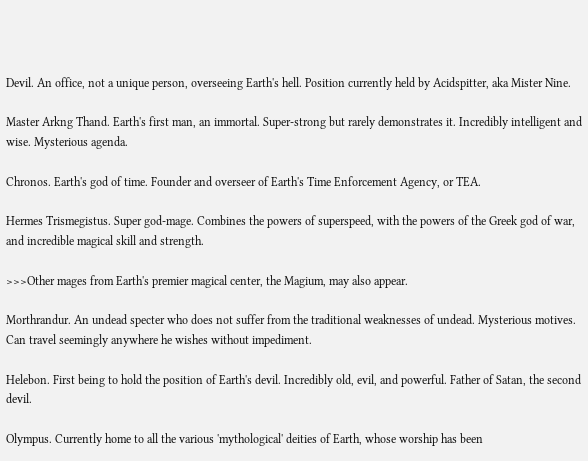Devil. An office, not a unique person, overseeing Earth's hell. Position currently held by Acidspitter, aka Mister Nine.

Master Arkng Thand. Earth's first man, an immortal. Super-strong but rarely demonstrates it. Incredibly intelligent and wise. Mysterious agenda.

Chronos. Earth's god of time. Founder and overseer of Earth's Time Enforcement Agency, or TEA.

Hermes Trismegistus. Super god-mage. Combines the powers of superspeed, with the powers of the Greek god of war, and incredible magical skill and strength.

>>>Other mages from Earth's premier magical center, the Magium, may also appear.

Morthrandur. An undead specter who does not suffer from the traditional weaknesses of undead. Mysterious motives. Can travel seemingly anywhere he wishes without impediment.

Helebon. First being to hold the position of Earth's devil. Incredibly old, evil, and powerful. Father of Satan, the second devil.

Olympus. Currently home to all the various 'mythological' deities of Earth, whose worship has been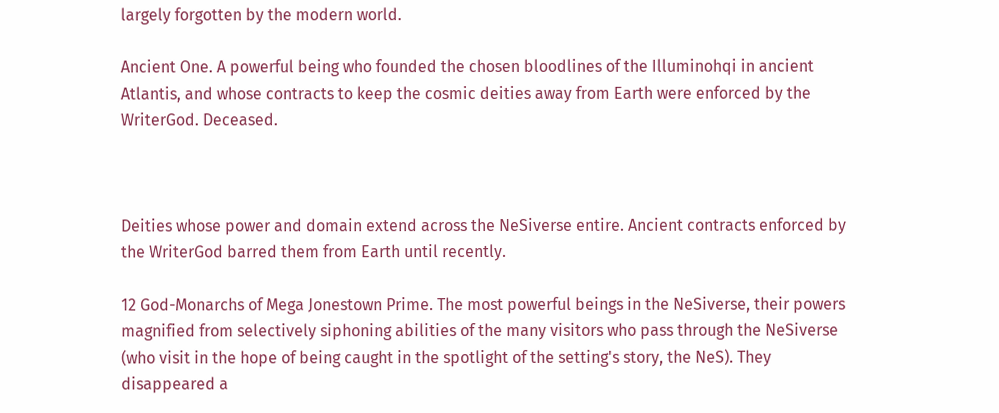largely forgotten by the modern world.

Ancient One. A powerful being who founded the chosen bloodlines of the Illuminohqi in ancient Atlantis, and whose contracts to keep the cosmic deities away from Earth were enforced by the WriterGod. Deceased.



Deities whose power and domain extend across the NeSiverse entire. Ancient contracts enforced by the WriterGod barred them from Earth until recently.

12 God-Monarchs of Mega Jonestown Prime. The most powerful beings in the NeSiverse, their powers magnified from selectively siphoning abilities of the many visitors who pass through the NeSiverse (who visit in the hope of being caught in the spotlight of the setting's story, the NeS). They disappeared a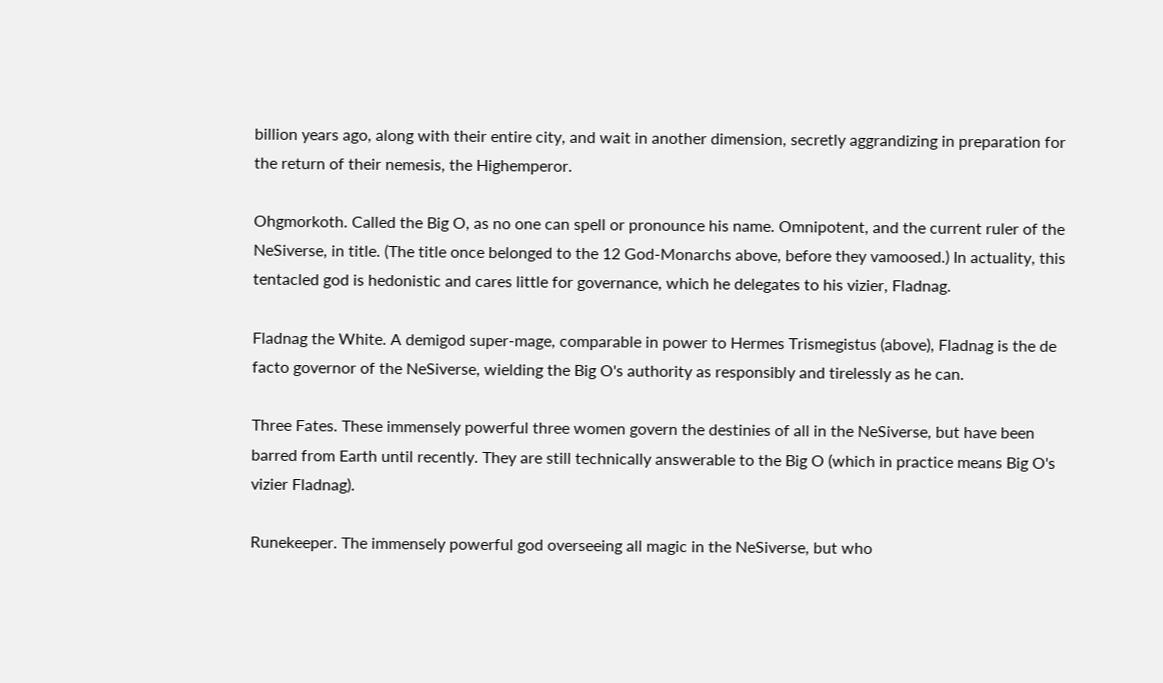billion years ago, along with their entire city, and wait in another dimension, secretly aggrandizing in preparation for the return of their nemesis, the Highemperor.

Ohgmorkoth. Called the Big O, as no one can spell or pronounce his name. Omnipotent, and the current ruler of the NeSiverse, in title. (The title once belonged to the 12 God-Monarchs above, before they vamoosed.) In actuality, this tentacled god is hedonistic and cares little for governance, which he delegates to his vizier, Fladnag.

Fladnag the White. A demigod super-mage, comparable in power to Hermes Trismegistus (above), Fladnag is the de facto governor of the NeSiverse, wielding the Big O's authority as responsibly and tirelessly as he can.

Three Fates. These immensely powerful three women govern the destinies of all in the NeSiverse, but have been barred from Earth until recently. They are still technically answerable to the Big O (which in practice means Big O's vizier Fladnag).

Runekeeper. The immensely powerful god overseeing all magic in the NeSiverse, but who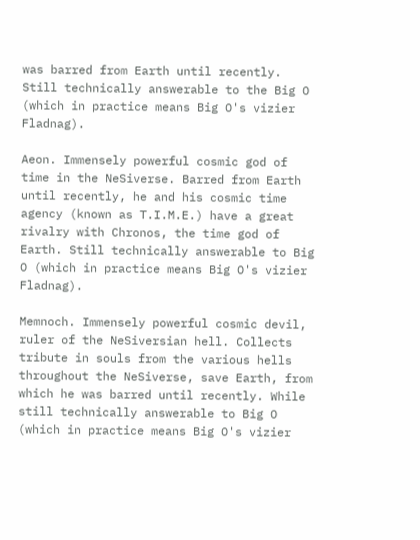was barred from Earth until recently. Still technically answerable to the Big O (which in practice means Big O's vizier Fladnag).

Aeon. Immensely powerful cosmic god of time in the NeSiverse. Barred from Earth until recently, he and his cosmic time agency (known as T.I.M.E.) have a great rivalry with Chronos, the time god of Earth. Still technically answerable to Big O (which in practice means Big O's vizier Fladnag).

Memnoch. Immensely powerful cosmic devil, ruler of the NeSiversian hell. Collects tribute in souls from the various hells throughout the NeSiverse, save Earth, from which he was barred until recently. While still technically answerable to Big O (which in practice means Big O's vizier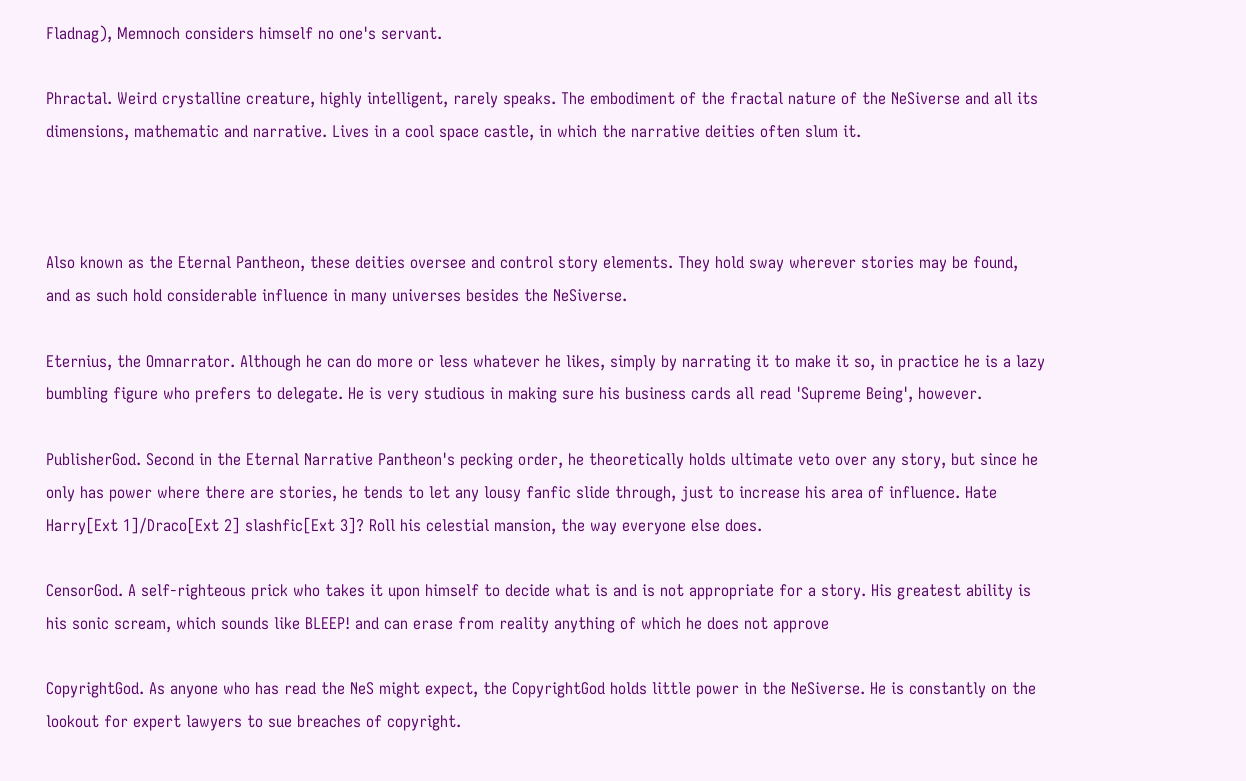Fladnag), Memnoch considers himself no one's servant.

Phractal. Weird crystalline creature, highly intelligent, rarely speaks. The embodiment of the fractal nature of the NeSiverse and all its dimensions, mathematic and narrative. Lives in a cool space castle, in which the narrative deities often slum it.



Also known as the Eternal Pantheon, these deities oversee and control story elements. They hold sway wherever stories may be found, and as such hold considerable influence in many universes besides the NeSiverse.

Eternius, the Omnarrator. Although he can do more or less whatever he likes, simply by narrating it to make it so, in practice he is a lazy bumbling figure who prefers to delegate. He is very studious in making sure his business cards all read 'Supreme Being', however.

PublisherGod. Second in the Eternal Narrative Pantheon's pecking order, he theoretically holds ultimate veto over any story, but since he only has power where there are stories, he tends to let any lousy fanfic slide through, just to increase his area of influence. Hate Harry[Ext 1]/Draco[Ext 2] slashfic[Ext 3]? Roll his celestial mansion, the way everyone else does.

CensorGod. A self-righteous prick who takes it upon himself to decide what is and is not appropriate for a story. His greatest ability is his sonic scream, which sounds like BLEEP! and can erase from reality anything of which he does not approve

CopyrightGod. As anyone who has read the NeS might expect, the CopyrightGod holds little power in the NeSiverse. He is constantly on the lookout for expert lawyers to sue breaches of copyright.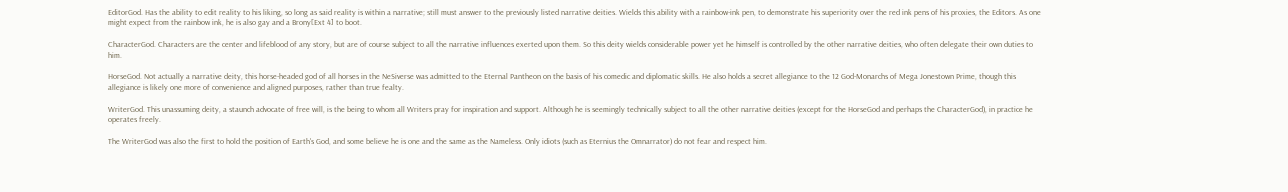EditorGod. Has the ability to edit reality to his liking, so long as said reality is within a narrative; still must answer to the previously listed narrative deities. Wields this ability with a rainbow-ink pen, to demonstrate his superiority over the red ink pens of his proxies, the Editors. As one might expect from the rainbow ink, he is also gay and a Brony[Ext 4] to boot.

CharacterGod. Characters are the center and lifeblood of any story, but are of course subject to all the narrative influences exerted upon them. So this deity wields considerable power yet he himself is controlled by the other narrative deities, who often delegate their own duties to him.

HorseGod. Not actually a narrative deity, this horse-headed god of all horses in the NeSiverse was admitted to the Eternal Pantheon on the basis of his comedic and diplomatic skills. He also holds a secret allegiance to the 12 God-Monarchs of Mega Jonestown Prime, though this allegiance is likely one more of convenience and aligned purposes, rather than true fealty.

WriterGod. This unassuming deity, a staunch advocate of free will, is the being to whom all Writers pray for inspiration and support. Although he is seemingly technically subject to all the other narrative deities (except for the HorseGod and perhaps the CharacterGod), in practice he operates freely.

The WriterGod was also the first to hold the position of Earth's God, and some believe he is one and the same as the Nameless. Only idiots (such as Eternius the Omnarrator) do not fear and respect him.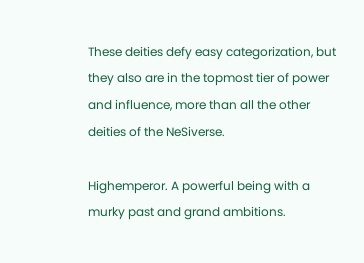These deities defy easy categorization, but they also are in the topmost tier of power and influence, more than all the other deities of the NeSiverse.

Highemperor. A powerful being with a murky past and grand ambitions.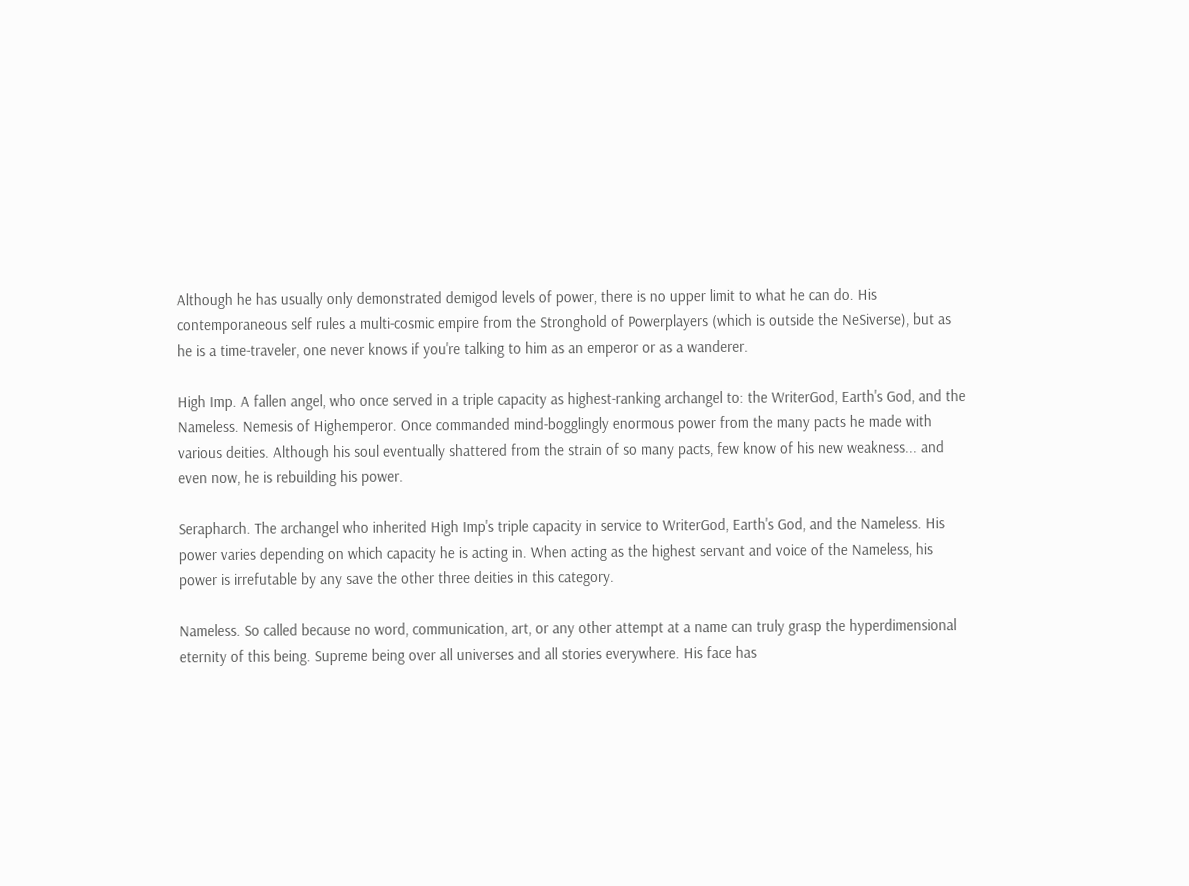Although he has usually only demonstrated demigod levels of power, there is no upper limit to what he can do. His contemporaneous self rules a multi-cosmic empire from the Stronghold of Powerplayers (which is outside the NeSiverse), but as he is a time-traveler, one never knows if you're talking to him as an emperor or as a wanderer.

High Imp. A fallen angel, who once served in a triple capacity as highest-ranking archangel to: the WriterGod, Earth's God, and the Nameless. Nemesis of Highemperor. Once commanded mind-bogglingly enormous power from the many pacts he made with various deities. Although his soul eventually shattered from the strain of so many pacts, few know of his new weakness... and even now, he is rebuilding his power.

Serapharch. The archangel who inherited High Imp's triple capacity in service to WriterGod, Earth's God, and the Nameless. His power varies depending on which capacity he is acting in. When acting as the highest servant and voice of the Nameless, his power is irrefutable by any save the other three deities in this category.

Nameless. So called because no word, communication, art, or any other attempt at a name can truly grasp the hyperdimensional eternity of this being. Supreme being over all universes and all stories everywhere. His face has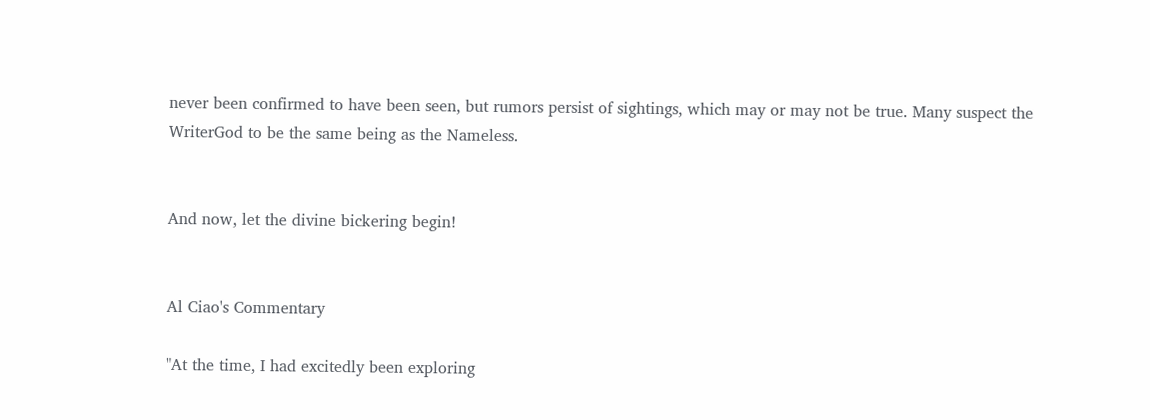never been confirmed to have been seen, but rumors persist of sightings, which may or may not be true. Many suspect the WriterGod to be the same being as the Nameless.


And now, let the divine bickering begin!


Al Ciao's Commentary

"At the time, I had excitedly been exploring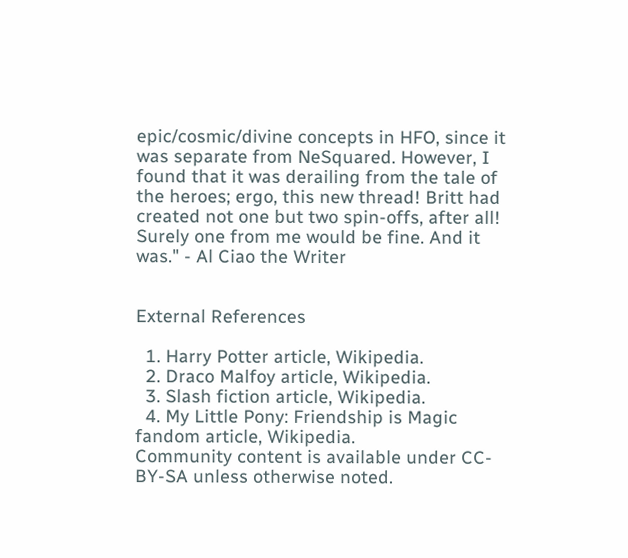epic/cosmic/divine concepts in HFO, since it was separate from NeSquared. However, I found that it was derailing from the tale of the heroes; ergo, this new thread! Britt had created not one but two spin-offs, after all! Surely one from me would be fine. And it was." - Al Ciao the Writer


External References

  1. Harry Potter article, Wikipedia.
  2. Draco Malfoy article, Wikipedia.
  3. Slash fiction article, Wikipedia.
  4. My Little Pony: Friendship is Magic fandom article, Wikipedia.
Community content is available under CC-BY-SA unless otherwise noted.